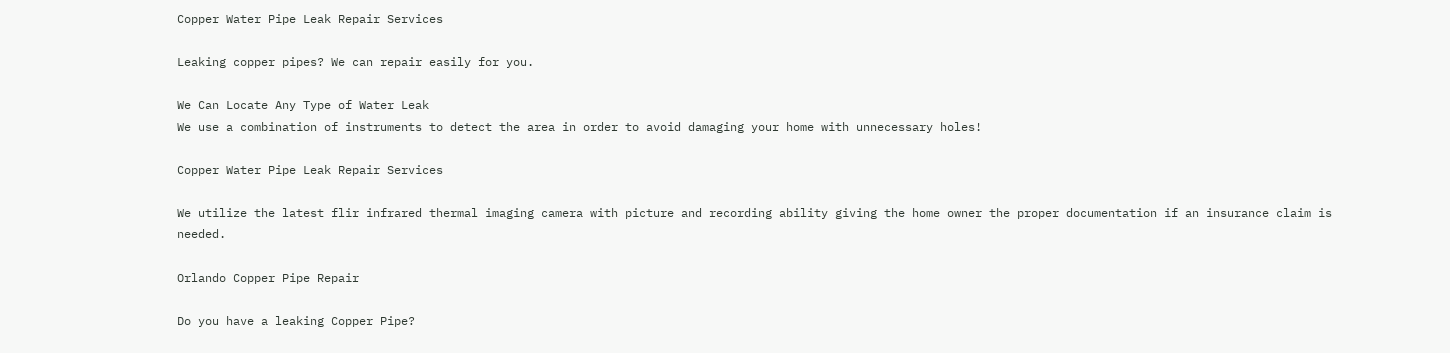Copper Water Pipe Leak Repair Services

Leaking copper pipes? We can repair easily for you.

We Can Locate Any Type of Water Leak
We use a combination of instruments to detect the area in order to avoid damaging your home with unnecessary holes!

Copper Water Pipe Leak Repair Services

We utilize the latest flir infrared thermal imaging camera with picture and recording ability giving the home owner the proper documentation if an insurance claim is needed.

Orlando Copper Pipe Repair

Do you have a leaking Copper Pipe?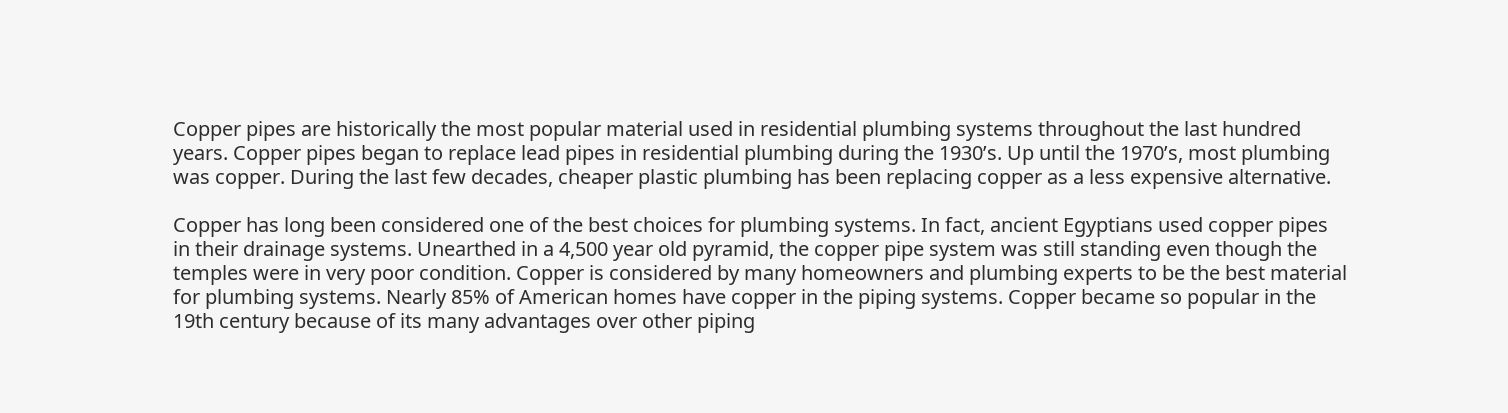Copper pipes are historically the most popular material used in residential plumbing systems throughout the last hundred years. Copper pipes began to replace lead pipes in residential plumbing during the 1930’s. Up until the 1970’s, most plumbing was copper. During the last few decades, cheaper plastic plumbing has been replacing copper as a less expensive alternative.

Copper has long been considered one of the best choices for plumbing systems. In fact, ancient Egyptians used copper pipes in their drainage systems. Unearthed in a 4,500 year old pyramid, the copper pipe system was still standing even though the temples were in very poor condition. Copper is considered by many homeowners and plumbing experts to be the best material for plumbing systems. Nearly 85% of American homes have copper in the piping systems. Copper became so popular in the 19th century because of its many advantages over other piping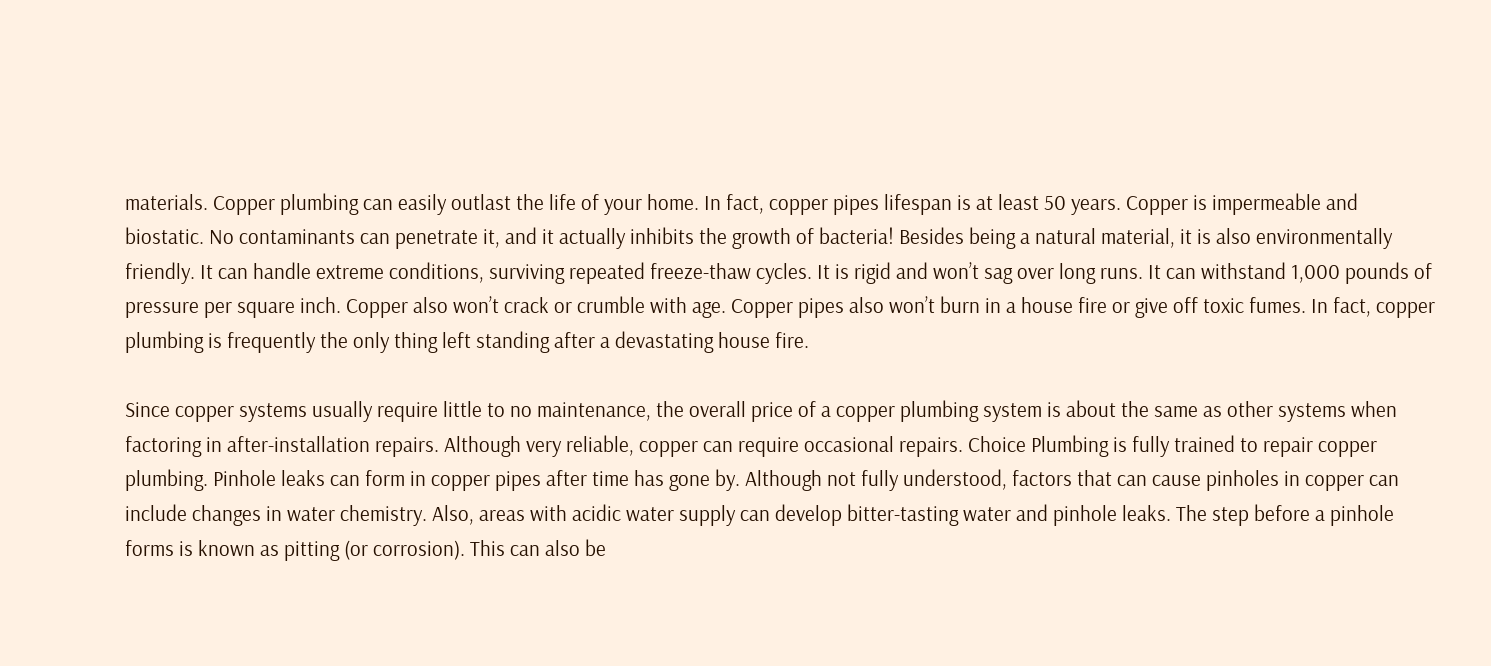materials. Copper plumbing can easily outlast the life of your home. In fact, copper pipes lifespan is at least 50 years. Copper is impermeable and biostatic. No contaminants can penetrate it, and it actually inhibits the growth of bacteria! Besides being a natural material, it is also environmentally friendly. It can handle extreme conditions, surviving repeated freeze-thaw cycles. It is rigid and won’t sag over long runs. It can withstand 1,000 pounds of pressure per square inch. Copper also won’t crack or crumble with age. Copper pipes also won’t burn in a house fire or give off toxic fumes. In fact, copper plumbing is frequently the only thing left standing after a devastating house fire.

Since copper systems usually require little to no maintenance, the overall price of a copper plumbing system is about the same as other systems when factoring in after-installation repairs. Although very reliable, copper can require occasional repairs. Choice Plumbing is fully trained to repair copper plumbing. Pinhole leaks can form in copper pipes after time has gone by. Although not fully understood, factors that can cause pinholes in copper can include changes in water chemistry. Also, areas with acidic water supply can develop bitter-tasting water and pinhole leaks. The step before a pinhole forms is known as pitting (or corrosion). This can also be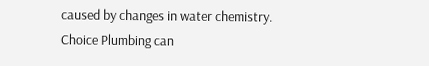caused by changes in water chemistry. Choice Plumbing can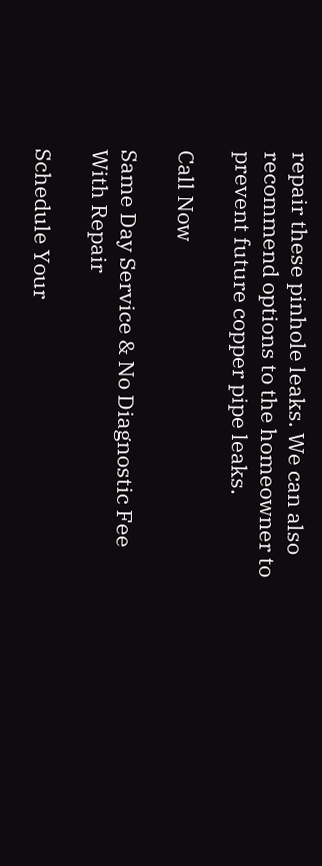repair these pinhole leaks. We can also recommend options to the homeowner to prevent future copper pipe leaks.

Call Now

Same Day Service & No Diagnostic Fee With Repair

Schedule Your